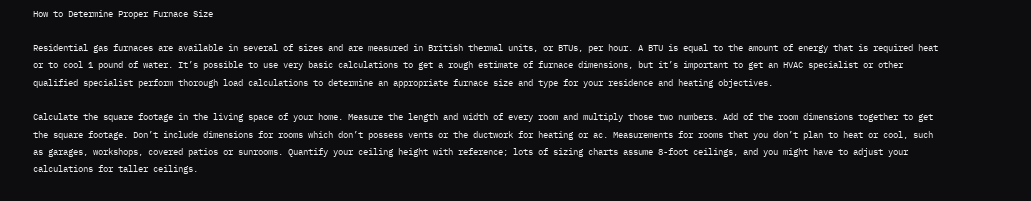How to Determine Proper Furnace Size

Residential gas furnaces are available in several of sizes and are measured in British thermal units, or BTUs, per hour. A BTU is equal to the amount of energy that is required heat or to cool 1 pound of water. It’s possible to use very basic calculations to get a rough estimate of furnace dimensions, but it’s important to get an HVAC specialist or other qualified specialist perform thorough load calculations to determine an appropriate furnace size and type for your residence and heating objectives.

Calculate the square footage in the living space of your home. Measure the length and width of every room and multiply those two numbers. Add of the room dimensions together to get the square footage. Don’t include dimensions for rooms which don’t possess vents or the ductwork for heating or ac. Measurements for rooms that you don’t plan to heat or cool, such as garages, workshops, covered patios or sunrooms. Quantify your ceiling height with reference; lots of sizing charts assume 8-foot ceilings, and you might have to adjust your calculations for taller ceilings.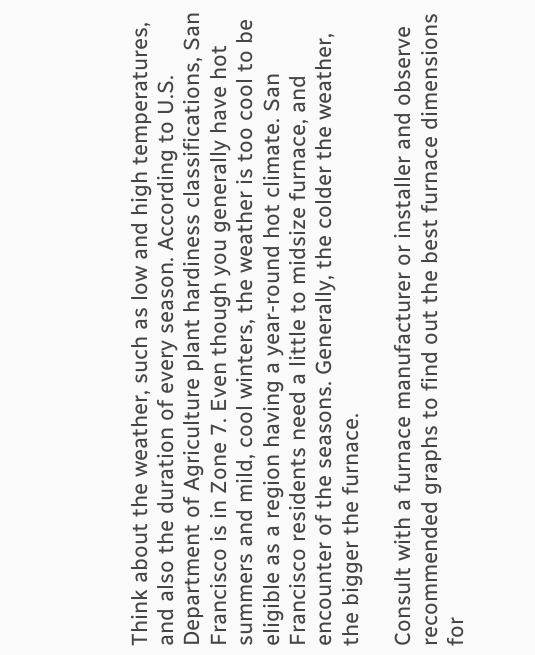Think about the weather, such as low and high temperatures, and also the duration of every season. According to U.S. Department of Agriculture plant hardiness classifications, San Francisco is in Zone 7. Even though you generally have hot summers and mild, cool winters, the weather is too cool to be eligible as a region having a year-round hot climate. San Francisco residents need a little to midsize furnace, and encounter of the seasons. Generally, the colder the weather, the bigger the furnace.

Consult with a furnace manufacturer or installer and observe recommended graphs to find out the best furnace dimensions for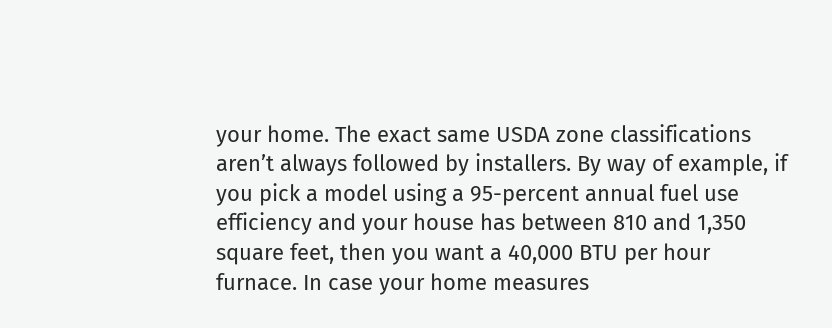your home. The exact same USDA zone classifications aren’t always followed by installers. By way of example, if you pick a model using a 95-percent annual fuel use efficiency and your house has between 810 and 1,350 square feet, then you want a 40,000 BTU per hour furnace. In case your home measures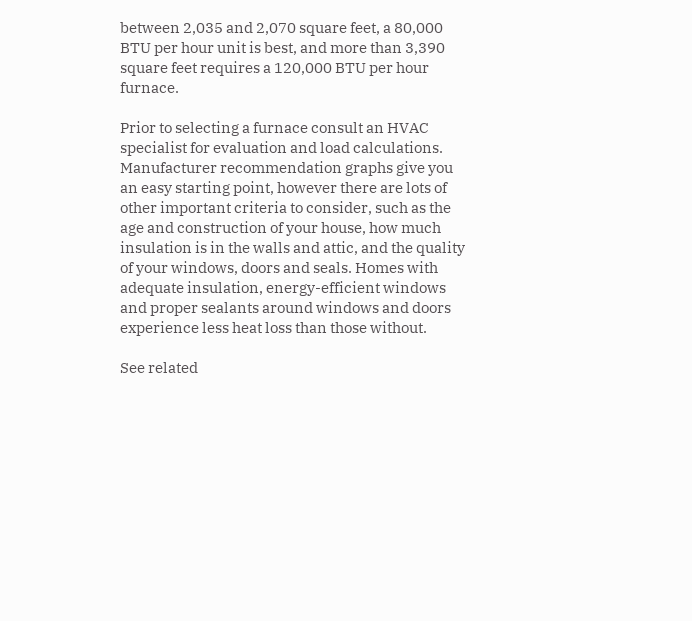between 2,035 and 2,070 square feet, a 80,000 BTU per hour unit is best, and more than 3,390 square feet requires a 120,000 BTU per hour furnace.

Prior to selecting a furnace consult an HVAC specialist for evaluation and load calculations. Manufacturer recommendation graphs give you an easy starting point, however there are lots of other important criteria to consider, such as the age and construction of your house, how much insulation is in the walls and attic, and the quality of your windows, doors and seals. Homes with adequate insulation, energy-efficient windows and proper sealants around windows and doors experience less heat loss than those without.

See related